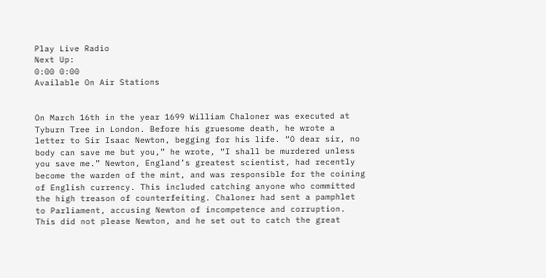Play Live Radio
Next Up:
0:00 0:00
Available On Air Stations


On March 16th in the year 1699 William Chaloner was executed at Tyburn Tree in London. Before his gruesome death, he wrote a letter to Sir Isaac Newton, begging for his life. “O dear sir, no body can save me but you,” he wrote, “I shall be murdered unless you save me.” Newton, England’s greatest scientist, had recently become the warden of the mint, and was responsible for the coining of English currency. This included catching anyone who committed the high treason of counterfeiting. Chaloner had sent a pamphlet to Parliament, accusing Newton of incompetence and corruption. This did not please Newton, and he set out to catch the great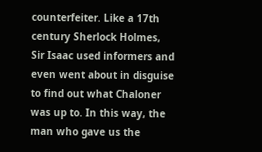counterfeiter. Like a 17th century Sherlock Holmes, Sir Isaac used informers and even went about in disguise to find out what Chaloner was up to. In this way, the man who gave us the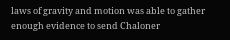laws of gravity and motion was able to gather enough evidence to send Chaloner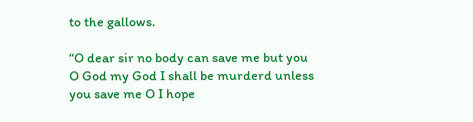to the gallows.

“O dear sir no body can save me but you O God my God I shall be murderd unless you save me O I hope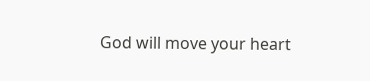God will move your heart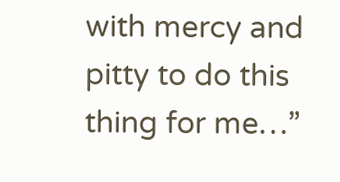with mercy and pitty to do this thing for me…”